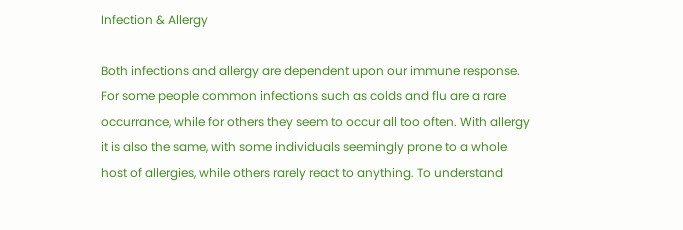Infection & Allergy

Both infections and allergy are dependent upon our immune response. For some people common infections such as colds and flu are a rare occurrance, while for others they seem to occur all too often. With allergy it is also the same, with some individuals seemingly prone to a whole host of allergies, while others rarely react to anything. To understand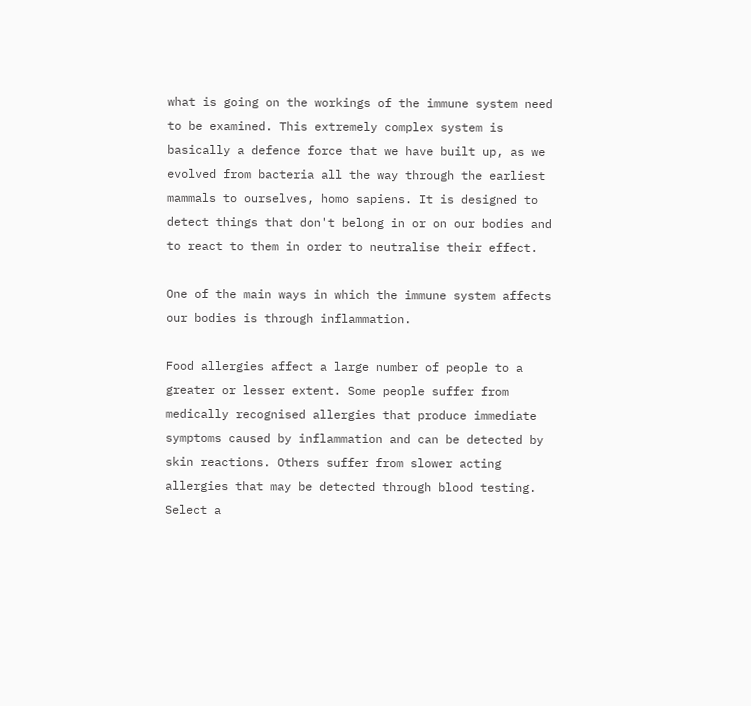what is going on the workings of the immune system need to be examined. This extremely complex system is basically a defence force that we have built up, as we evolved from bacteria all the way through the earliest mammals to ourselves, homo sapiens. It is designed to detect things that don't belong in or on our bodies and to react to them in order to neutralise their effect.

One of the main ways in which the immune system affects our bodies is through inflammation.

Food allergies affect a large number of people to a greater or lesser extent. Some people suffer from medically recognised allergies that produce immediate symptoms caused by inflammation and can be detected by skin reactions. Others suffer from slower acting allergies that may be detected through blood testing. Select a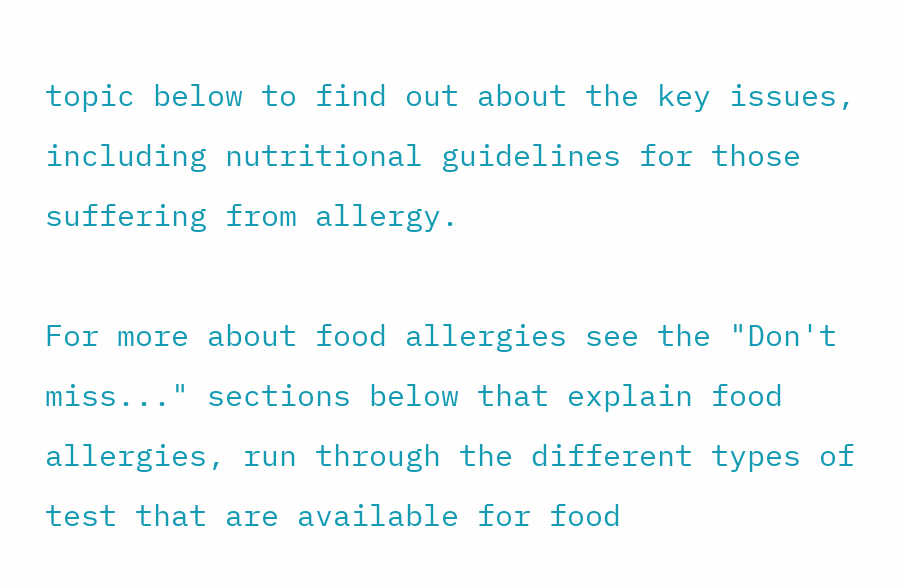topic below to find out about the key issues, including nutritional guidelines for those suffering from allergy.

For more about food allergies see the "Don't miss..." sections below that explain food allergies, run through the different types of test that are available for food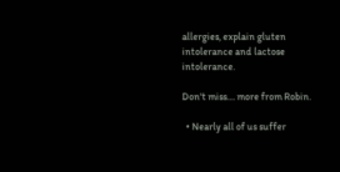allergies, explain gluten intolerance and lactose intolerance.

Don't miss.... more from Robin.

  • Nearly all of us suffer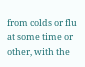from colds or flu at some time or other, with the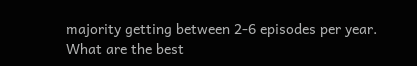majority getting between 2-6 episodes per year. What are the best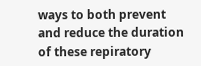ways to both prevent and reduce the duration of these repiratory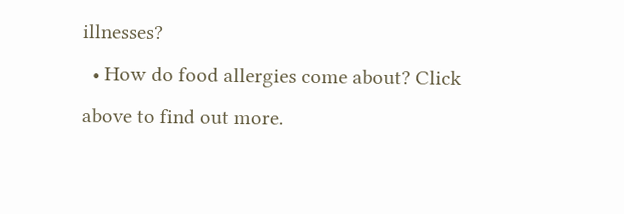illnesses?
  • How do food allergies come about? Click above to find out more.